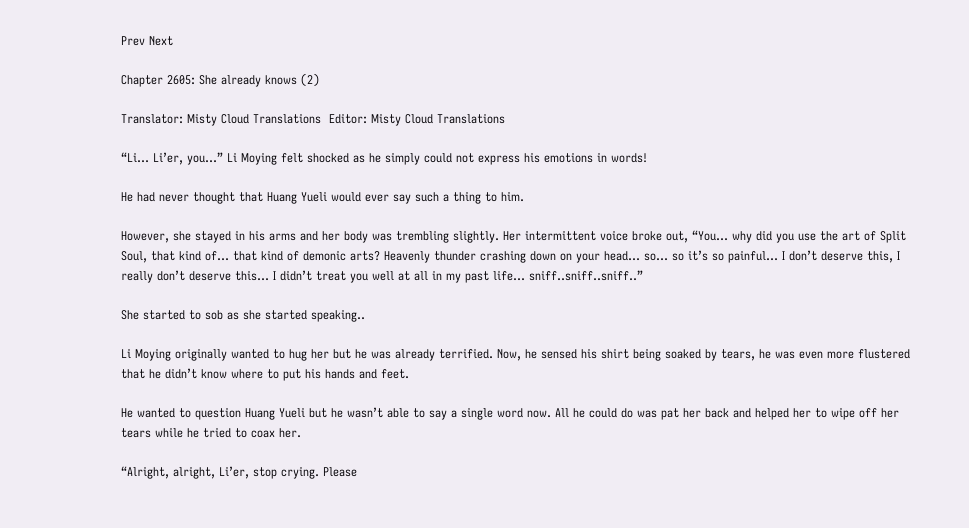Prev Next

Chapter 2605: She already knows (2)

Translator: Misty Cloud Translations  Editor: Misty Cloud Translations

“Li… Li’er, you…” Li Moying felt shocked as he simply could not express his emotions in words!

He had never thought that Huang Yueli would ever say such a thing to him.

However, she stayed in his arms and her body was trembling slightly. Her intermittent voice broke out, “You… why did you use the art of Split Soul, that kind of… that kind of demonic arts? Heavenly thunder crashing down on your head… so… so it’s so painful… I don’t deserve this, I really don’t deserve this… I didn’t treat you well at all in my past life… sniff..sniff..sniff..”

She started to sob as she started speaking..

Li Moying originally wanted to hug her but he was already terrified. Now, he sensed his shirt being soaked by tears, he was even more flustered that he didn’t know where to put his hands and feet.

He wanted to question Huang Yueli but he wasn’t able to say a single word now. All he could do was pat her back and helped her to wipe off her tears while he tried to coax her.

“Alright, alright, Li’er, stop crying. Please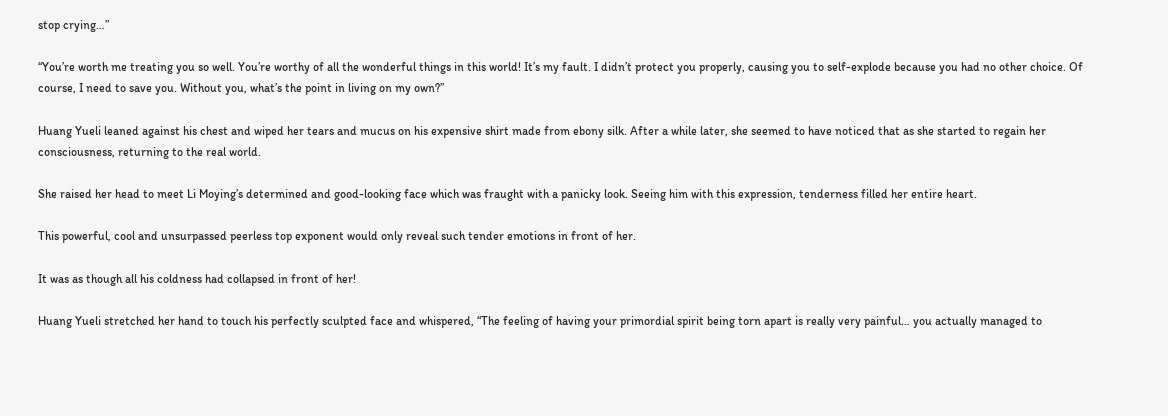stop crying…”

“You’re worth me treating you so well. You’re worthy of all the wonderful things in this world! It’s my fault. I didn’t protect you properly, causing you to self-explode because you had no other choice. Of course, I need to save you. Without you, what’s the point in living on my own?”

Huang Yueli leaned against his chest and wiped her tears and mucus on his expensive shirt made from ebony silk. After a while later, she seemed to have noticed that as she started to regain her consciousness, returning to the real world.

She raised her head to meet Li Moying’s determined and good-looking face which was fraught with a panicky look. Seeing him with this expression, tenderness filled her entire heart.

This powerful, cool and unsurpassed peerless top exponent would only reveal such tender emotions in front of her.

It was as though all his coldness had collapsed in front of her!

Huang Yueli stretched her hand to touch his perfectly sculpted face and whispered, “The feeling of having your primordial spirit being torn apart is really very painful… you actually managed to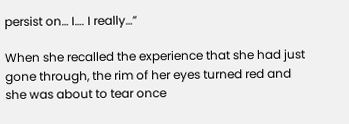persist on… I…. I really…”

When she recalled the experience that she had just gone through, the rim of her eyes turned red and she was about to tear once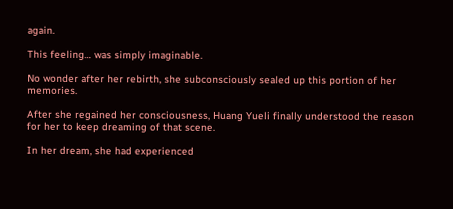again.

This feeling… was simply imaginable.

No wonder after her rebirth, she subconsciously sealed up this portion of her memories.

After she regained her consciousness, Huang Yueli finally understood the reason for her to keep dreaming of that scene.

In her dream, she had experienced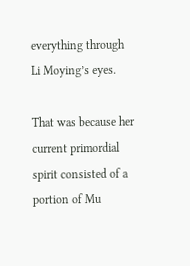everything through Li Moying’s eyes.

That was because her current primordial spirit consisted of a portion of Mu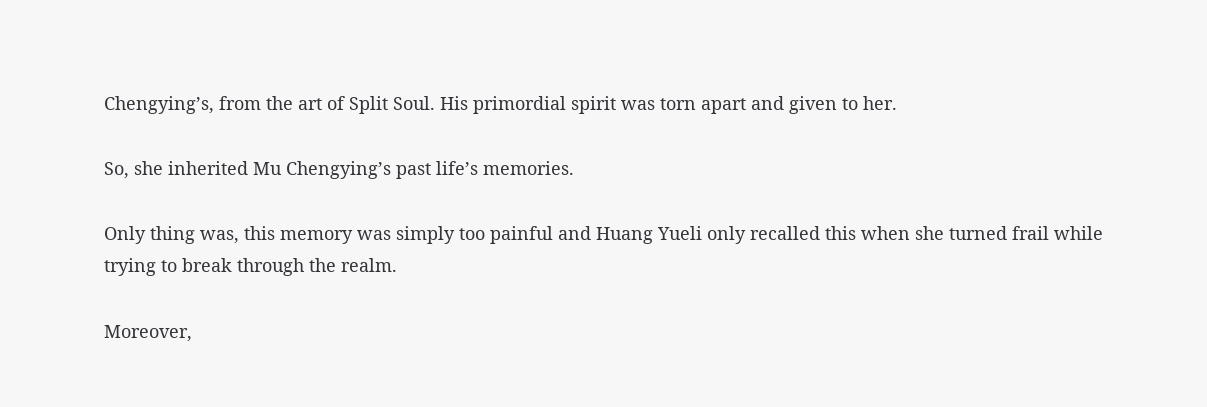Chengying’s, from the art of Split Soul. His primordial spirit was torn apart and given to her.

So, she inherited Mu Chengying’s past life’s memories.

Only thing was, this memory was simply too painful and Huang Yueli only recalled this when she turned frail while trying to break through the realm.

Moreover,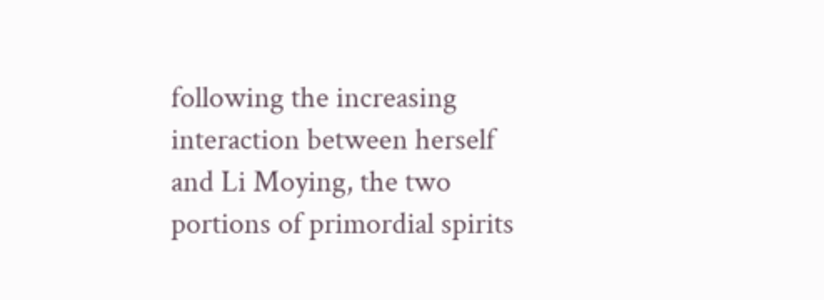following the increasing interaction between herself and Li Moying, the two portions of primordial spirits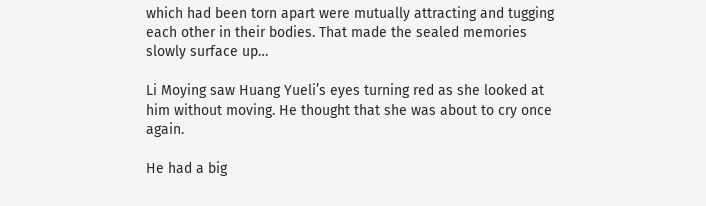which had been torn apart were mutually attracting and tugging each other in their bodies. That made the sealed memories slowly surface up…

Li Moying saw Huang Yueli’s eyes turning red as she looked at him without moving. He thought that she was about to cry once again.

He had a big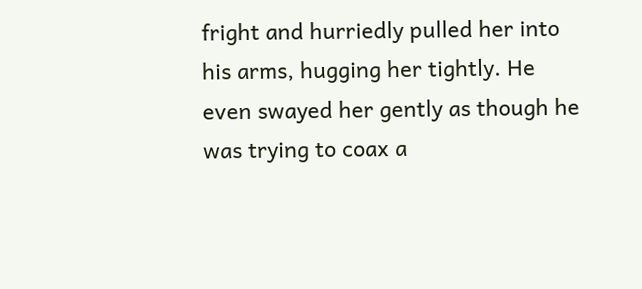fright and hurriedly pulled her into his arms, hugging her tightly. He even swayed her gently as though he was trying to coax a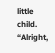little child. “Alright,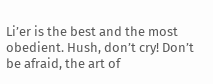Li’er is the best and the most obedient. Hush, don’t cry! Don’t be afraid, the art of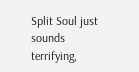Split Soul just sounds terrifying,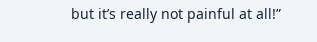but it’s really not painful at all!”